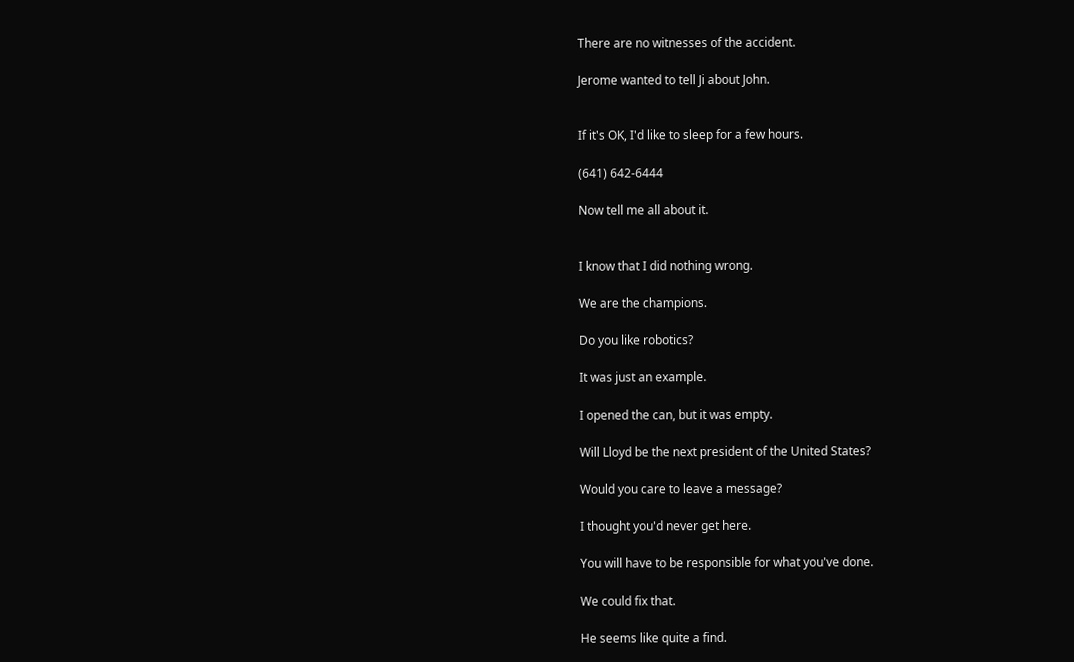There are no witnesses of the accident.

Jerome wanted to tell Ji about John.


If it's OK, I'd like to sleep for a few hours.

(641) 642-6444

Now tell me all about it.


I know that I did nothing wrong.

We are the champions.

Do you like robotics?

It was just an example.

I opened the can, but it was empty.

Will Lloyd be the next president of the United States?

Would you care to leave a message?

I thought you'd never get here.

You will have to be responsible for what you've done.

We could fix that.

He seems like quite a find.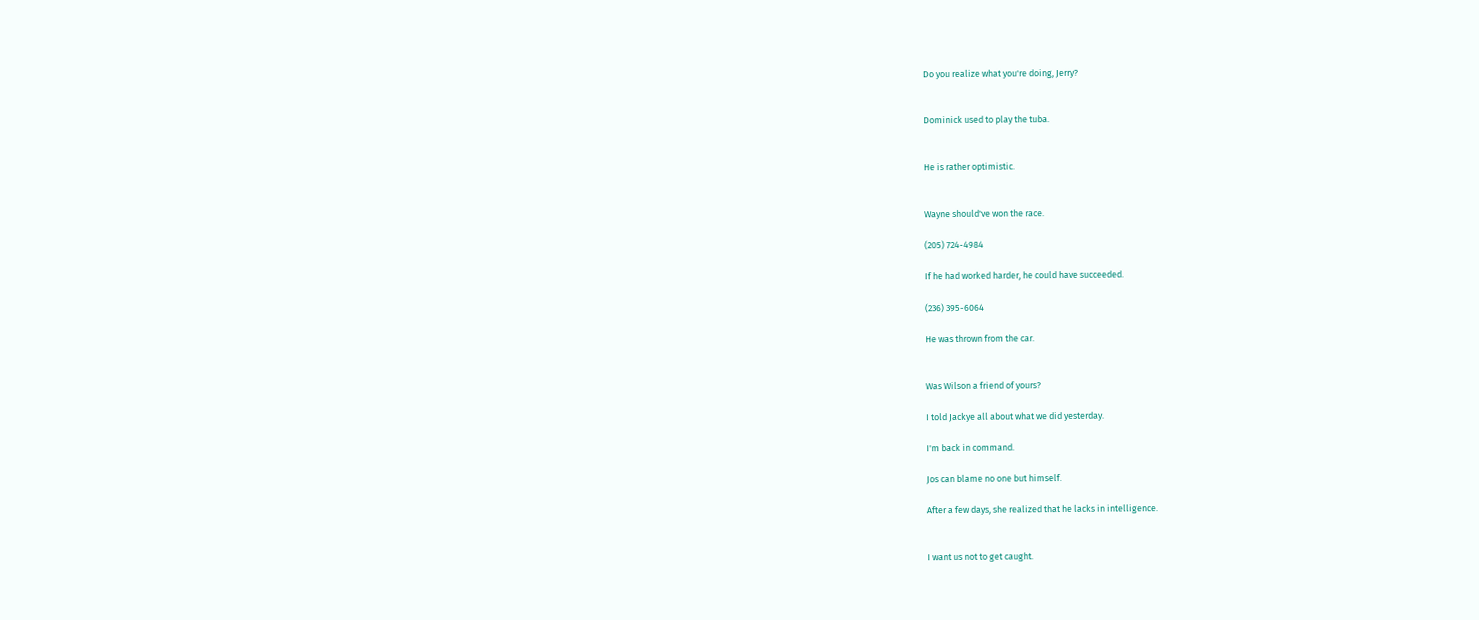Do you realize what you're doing, Jerry?


Dominick used to play the tuba.


He is rather optimistic.


Wayne should've won the race.

(205) 724-4984

If he had worked harder, he could have succeeded.

(236) 395-6064

He was thrown from the car.


Was Wilson a friend of yours?

I told Jackye all about what we did yesterday.

I'm back in command.

Jos can blame no one but himself.

After a few days, she realized that he lacks in intelligence.


I want us not to get caught.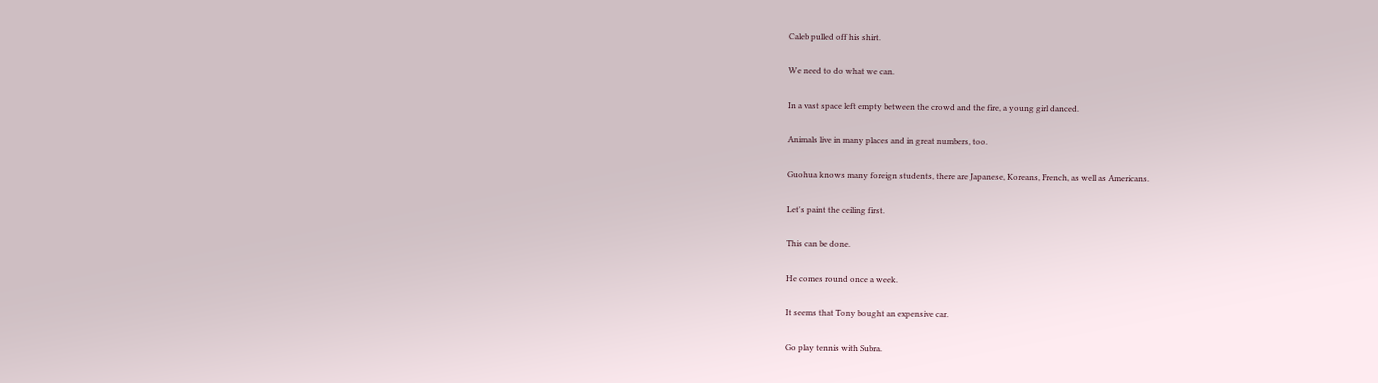Caleb pulled off his shirt.

We need to do what we can.

In a vast space left empty between the crowd and the fire, a young girl danced.

Animals live in many places and in great numbers, too.

Guohua knows many foreign students, there are Japanese, Koreans, French, as well as Americans.

Let's paint the ceiling first.

This can be done.

He comes round once a week.

It seems that Tony bought an expensive car.

Go play tennis with Subra.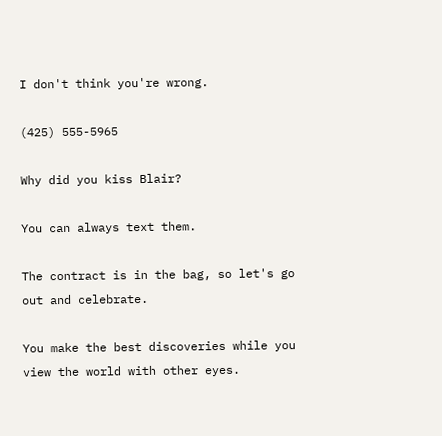I don't think you're wrong.

(425) 555-5965

Why did you kiss Blair?

You can always text them.

The contract is in the bag, so let's go out and celebrate.

You make the best discoveries while you view the world with other eyes.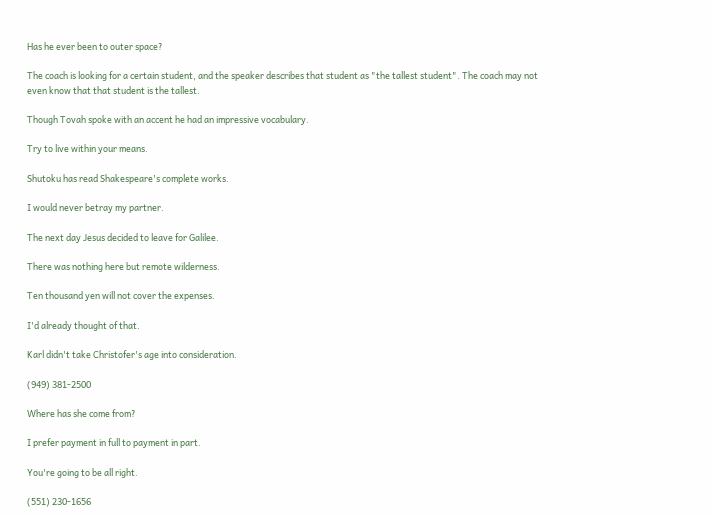Has he ever been to outer space?

The coach is looking for a certain student, and the speaker describes that student as "the tallest student". The coach may not even know that that student is the tallest.

Though Tovah spoke with an accent he had an impressive vocabulary.

Try to live within your means.

Shutoku has read Shakespeare's complete works.

I would never betray my partner.

The next day Jesus decided to leave for Galilee.

There was nothing here but remote wilderness.

Ten thousand yen will not cover the expenses.

I'd already thought of that.

Karl didn't take Christofer's age into consideration.

(949) 381-2500

Where has she come from?

I prefer payment in full to payment in part.

You're going to be all right.

(551) 230-1656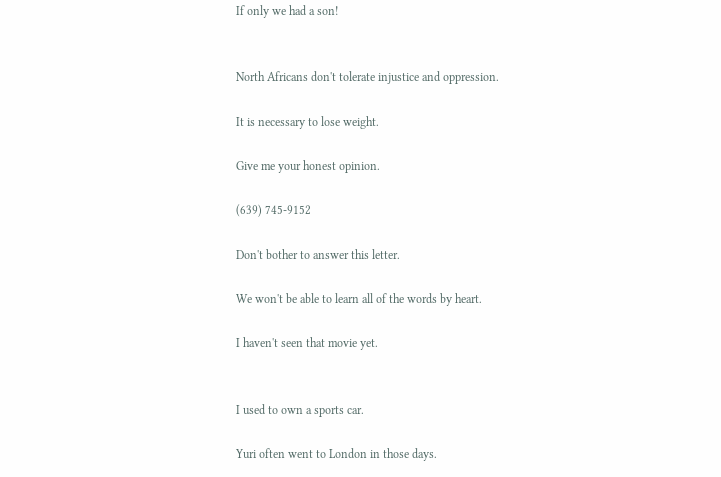If only we had a son!


North Africans don't tolerate injustice and oppression.

It is necessary to lose weight.

Give me your honest opinion.

(639) 745-9152

Don't bother to answer this letter.

We won't be able to learn all of the words by heart.

I haven't seen that movie yet.


I used to own a sports car.

Yuri often went to London in those days.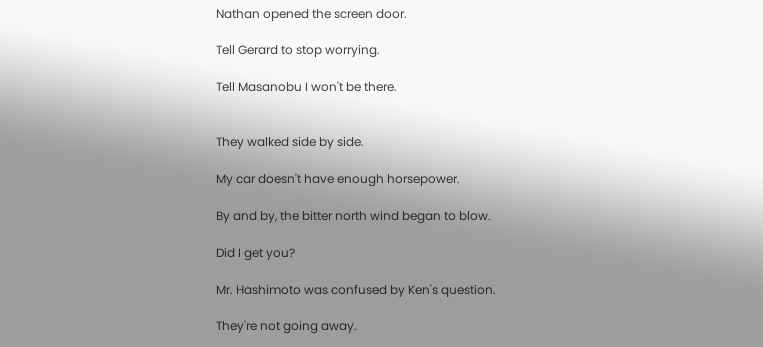Nathan opened the screen door.

Tell Gerard to stop worrying.

Tell Masanobu I won't be there.


They walked side by side.

My car doesn't have enough horsepower.

By and by, the bitter north wind began to blow.

Did I get you?

Mr. Hashimoto was confused by Ken's question.

They're not going away.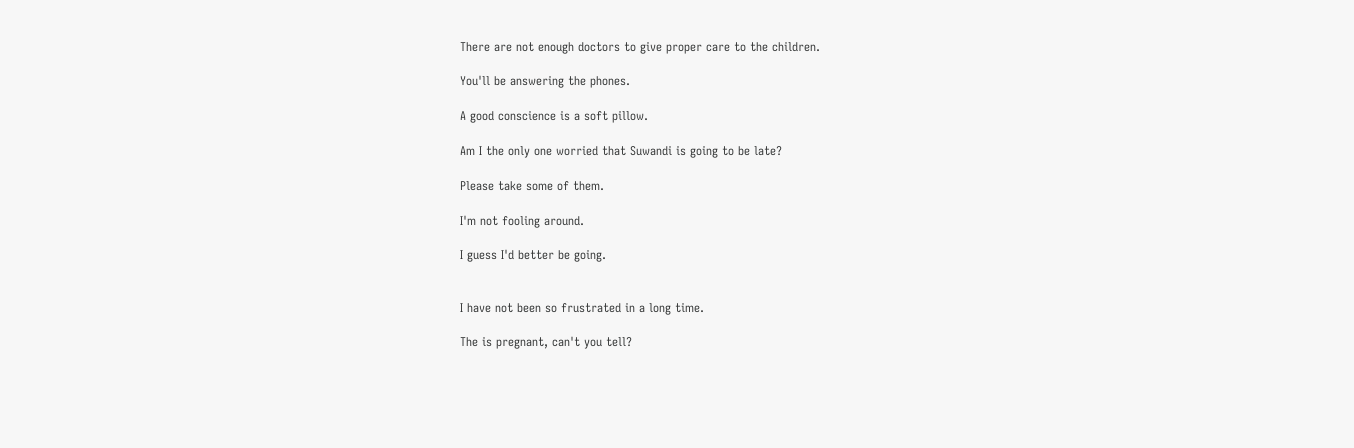There are not enough doctors to give proper care to the children.

You'll be answering the phones.

A good conscience is a soft pillow.

Am I the only one worried that Suwandi is going to be late?

Please take some of them.

I'm not fooling around.

I guess I'd better be going.


I have not been so frustrated in a long time.

The is pregnant, can't you tell?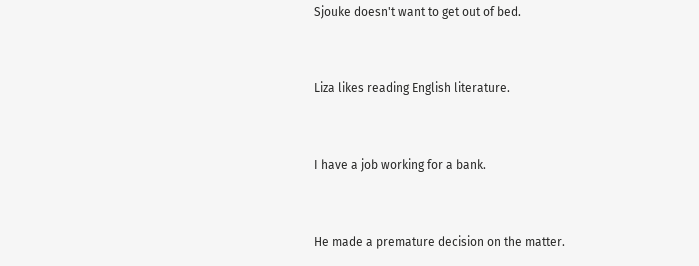Sjouke doesn't want to get out of bed.


Liza likes reading English literature.


I have a job working for a bank.


He made a premature decision on the matter.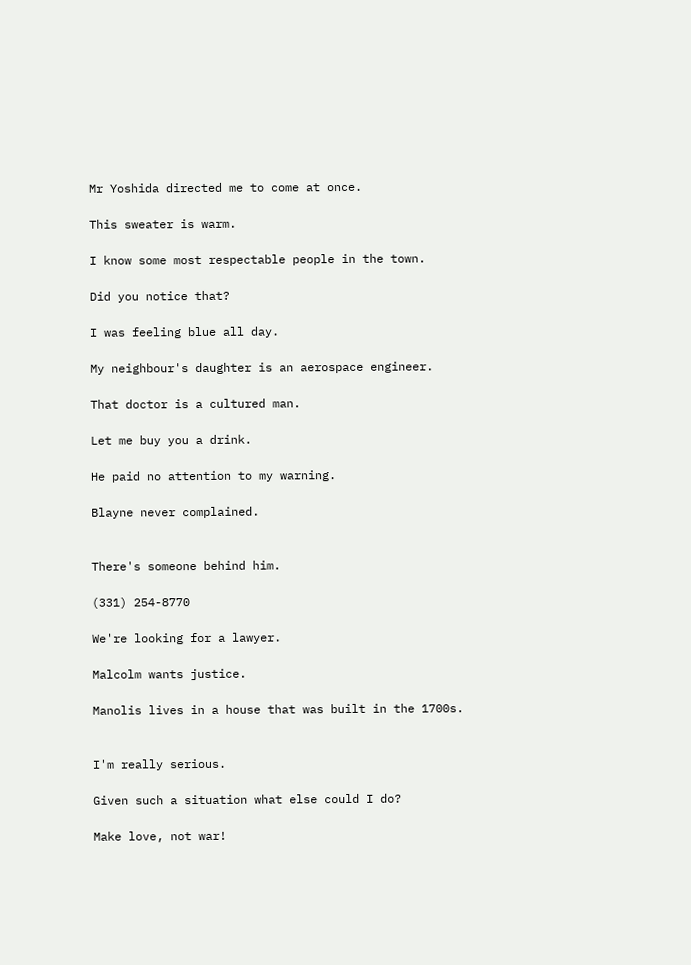Mr Yoshida directed me to come at once.

This sweater is warm.

I know some most respectable people in the town.

Did you notice that?

I was feeling blue all day.

My neighbour's daughter is an aerospace engineer.

That doctor is a cultured man.

Let me buy you a drink.

He paid no attention to my warning.

Blayne never complained.


There's someone behind him.

(331) 254-8770

We're looking for a lawyer.

Malcolm wants justice.

Manolis lives in a house that was built in the 1700s.


I'm really serious.

Given such a situation what else could I do?

Make love, not war!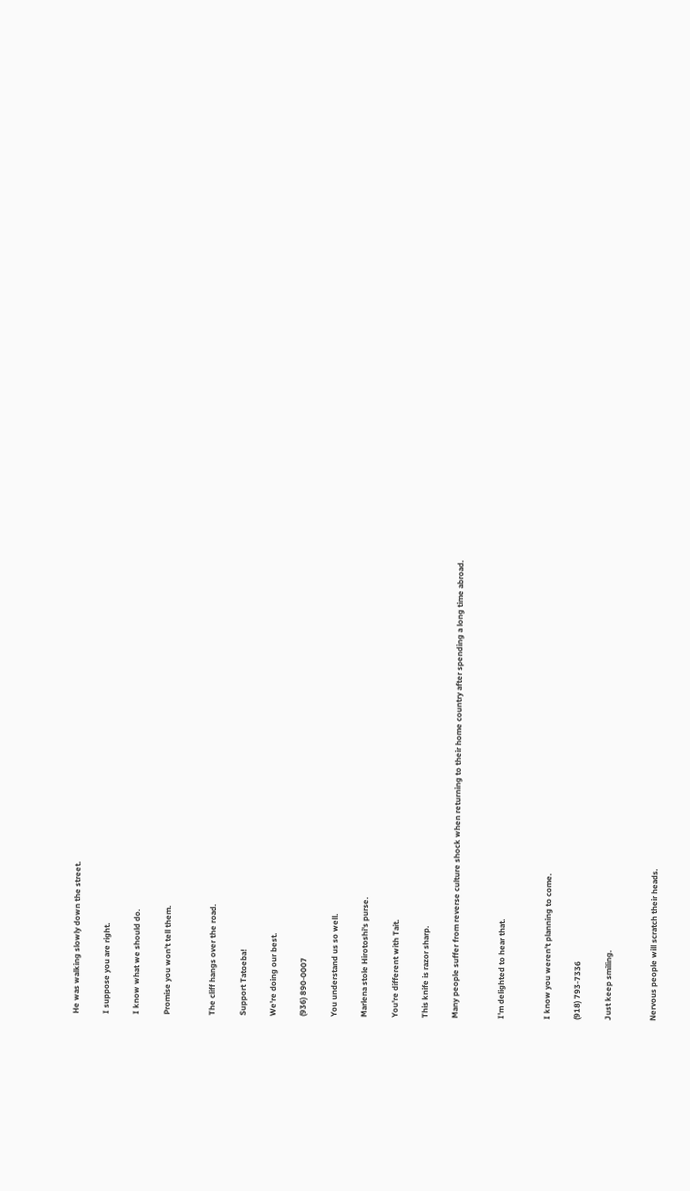He was walking slowly down the street.

I suppose you are right.

I know what we should do.

Promise you won't tell them.


The cliff hangs over the road.

Support Tatoeba!

We're doing our best.

(936) 890-0007

You understand us so well.

Marlena stole Hirotoshi's purse.

You're different with Tait.

This knife is razor sharp.

Many people suffer from reverse culture shock when returning to their home country after spending a long time abroad.


I'm delighted to hear that.


I know you weren't planning to come.

(918) 793-7336

Just keep smiling.


Nervous people will scratch their heads.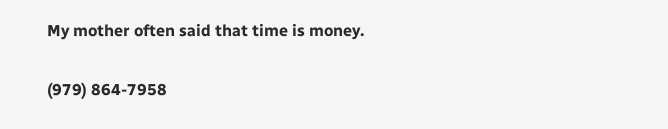My mother often said that time is money.

(979) 864-7958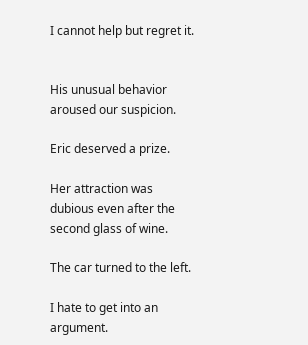I cannot help but regret it.


His unusual behavior aroused our suspicion.

Eric deserved a prize.

Her attraction was dubious even after the second glass of wine.

The car turned to the left.

I hate to get into an argument.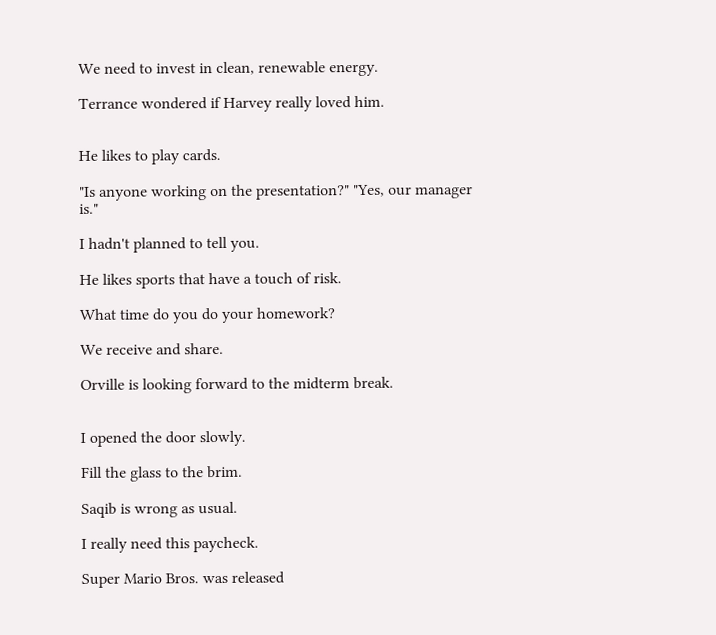We need to invest in clean, renewable energy.

Terrance wondered if Harvey really loved him.


He likes to play cards.

"Is anyone working on the presentation?" "Yes, our manager is."

I hadn't planned to tell you.

He likes sports that have a touch of risk.

What time do you do your homework?

We receive and share.

Orville is looking forward to the midterm break.


I opened the door slowly.

Fill the glass to the brim.

Saqib is wrong as usual.

I really need this paycheck.

Super Mario Bros. was released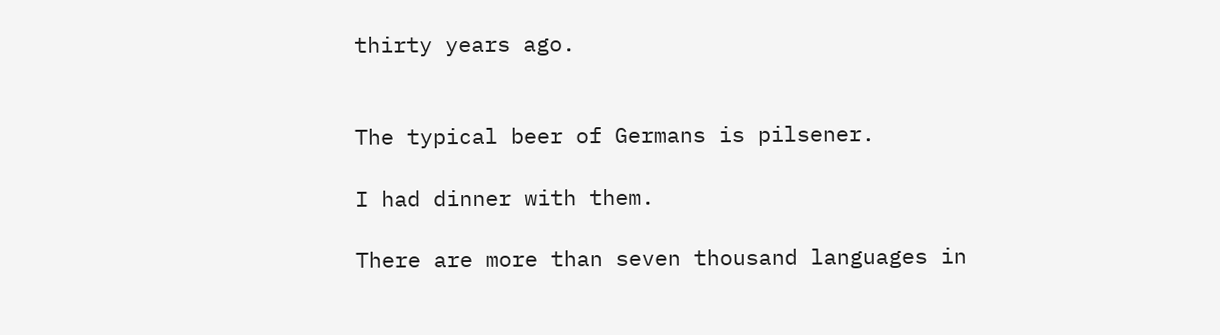thirty years ago.


The typical beer of Germans is pilsener.

I had dinner with them.

There are more than seven thousand languages in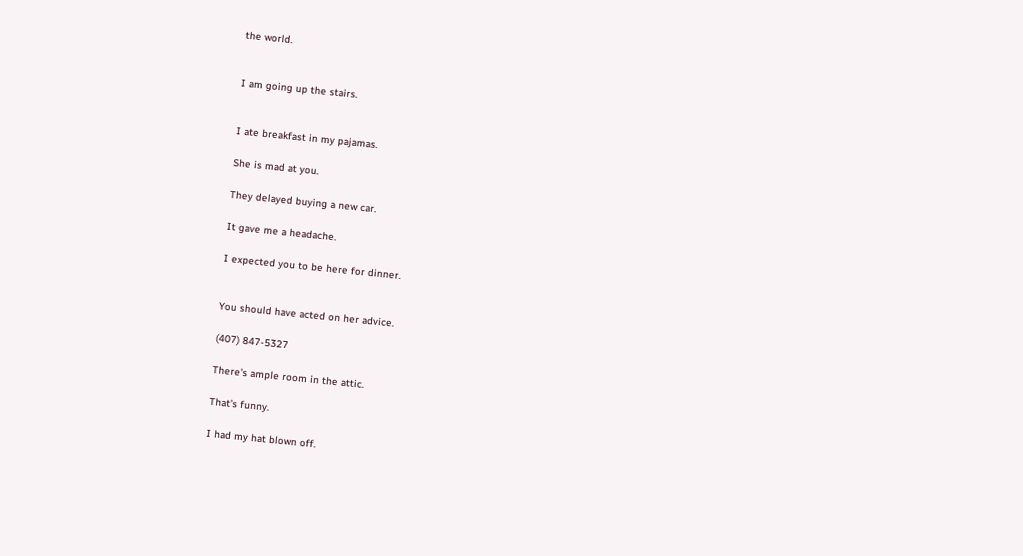the world.


I am going up the stairs.


I ate breakfast in my pajamas.

She is mad at you.

They delayed buying a new car.

It gave me a headache.

I expected you to be here for dinner.


You should have acted on her advice.

(407) 847-5327

There's ample room in the attic.

That's funny.

I had my hat blown off.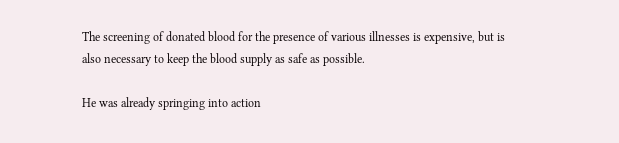The screening of donated blood for the presence of various illnesses is expensive, but is also necessary to keep the blood supply as safe as possible.

He was already springing into action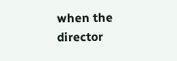when the director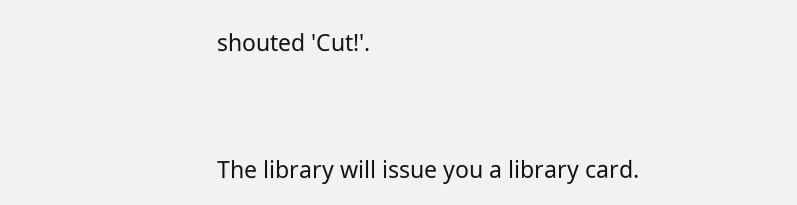shouted 'Cut!'.


The library will issue you a library card.